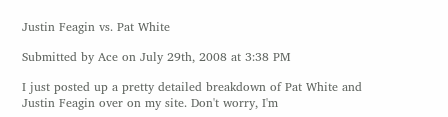Justin Feagin vs. Pat White

Submitted by Ace on July 29th, 2008 at 3:38 PM

I just posted up a pretty detailed breakdown of Pat White and Justin Feagin over on my site. Don't worry, I'm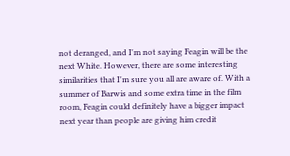not deranged, and I'm not saying Feagin will be the next White. However, there are some interesting similarities that I'm sure you all are aware of. With a summer of Barwis and some extra time in the film room, Feagin could definitely have a bigger impact next year than people are giving him credit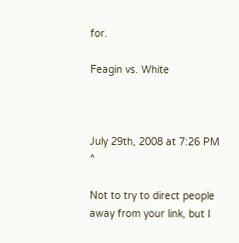for.

Feagin vs. White



July 29th, 2008 at 7:26 PM ^

Not to try to direct people away from your link, but I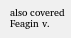also covered Feagin v.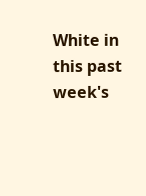White in this past week's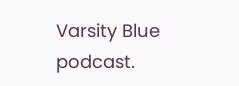Varsity Blue podcast.